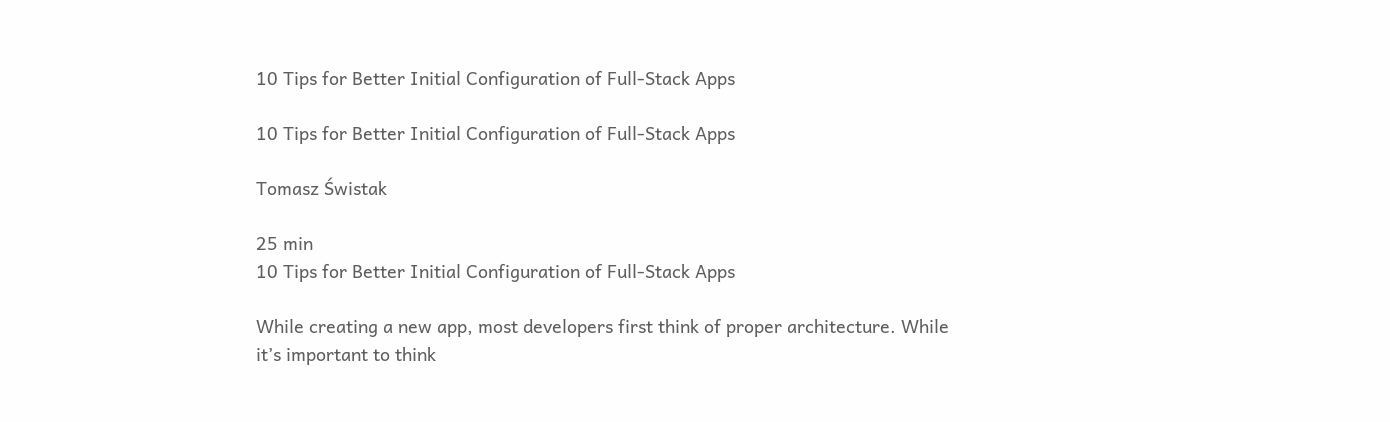10 Tips for Better Initial Configuration of Full-Stack Apps

10 Tips for Better Initial Configuration of Full-Stack Apps

Tomasz Świstak

25 min
10 Tips for Better Initial Configuration of Full-Stack Apps

While creating a new app, most developers first think of proper architecture. While it’s important to think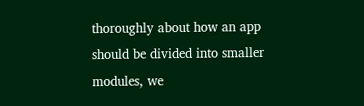thoroughly about how an app should be divided into smaller modules, we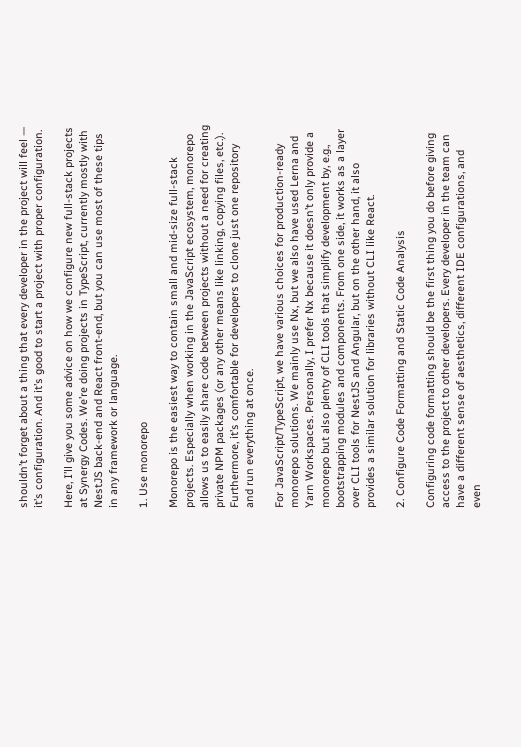shouldn’t forget about a thing that every developer in the project will feel — it’s configuration. And it’s good to start a project with proper configuration.

Here, I’ll give you some advice on how we configure new full-stack projects at Synergy Codes. We’re doing projects in TypeScript, currently mostly with NestJS back-end and React front-end, but you can use most of these tips in any framework or language.

1. Use monorepo

Monorepo is the easiest way to contain small and mid-size full-stack projects. Especially when working in the JavaScript ecosystem, monorepo allows us to easily share code between projects without a need for creating private NPM packages (or any other means like linking, copying files, etc.). Furthermore, it’s comfortable for developers to clone just one repository and run everything at once.

For JavaScript/TypeScript, we have various choices for production-ready monorepo solutions. We mainly use Nx, but we also have used Lerna and Yarn Workspaces. Personally, I prefer Nx because it doesn’t only provide a monorepo but also plenty of CLI tools that simplify development by, e.g., bootstrapping modules and components. From one side, it works as a layer over CLI tools for NestJS and Angular, but on the other hand, it also provides a similar solution for libraries without CLI like React.

2. Configure Code Formatting and Static Code Analysis

Configuring code formatting should be the first thing you do before giving access to the project to other developers. Every developer in the team can have a different sense of aesthetics, different IDE configurations, and even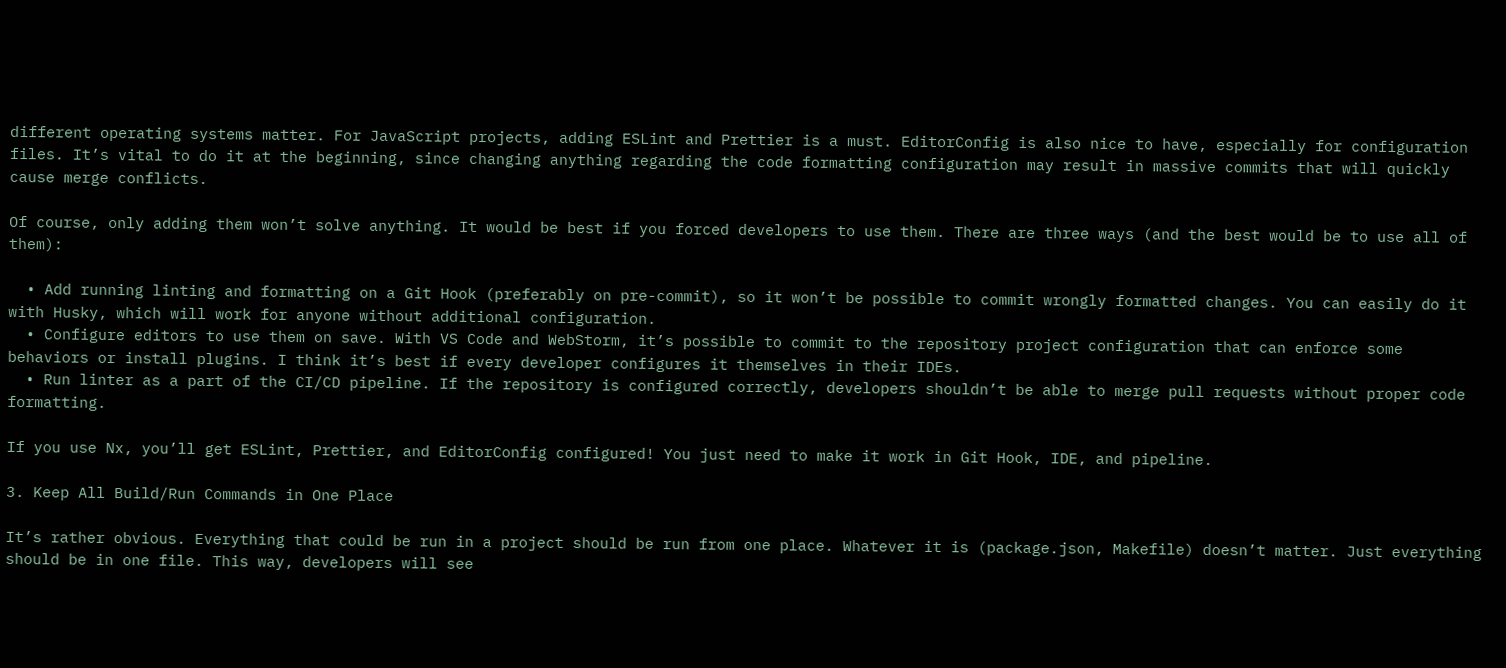different operating systems matter. For JavaScript projects, adding ESLint and Prettier is a must. EditorConfig is also nice to have, especially for configuration files. It’s vital to do it at the beginning, since changing anything regarding the code formatting configuration may result in massive commits that will quickly cause merge conflicts.

Of course, only adding them won’t solve anything. It would be best if you forced developers to use them. There are three ways (and the best would be to use all of them):

  • Add running linting and formatting on a Git Hook (preferably on pre-commit), so it won’t be possible to commit wrongly formatted changes. You can easily do it with Husky, which will work for anyone without additional configuration.
  • Configure editors to use them on save. With VS Code and WebStorm, it’s possible to commit to the repository project configuration that can enforce some behaviors or install plugins. I think it’s best if every developer configures it themselves in their IDEs.
  • Run linter as a part of the CI/CD pipeline. If the repository is configured correctly, developers shouldn’t be able to merge pull requests without proper code formatting.

If you use Nx, you’ll get ESLint, Prettier, and EditorConfig configured! You just need to make it work in Git Hook, IDE, and pipeline.

3. Keep All Build/Run Commands in One Place

It’s rather obvious. Everything that could be run in a project should be run from one place. Whatever it is (package.json, Makefile) doesn’t matter. Just everything should be in one file. This way, developers will see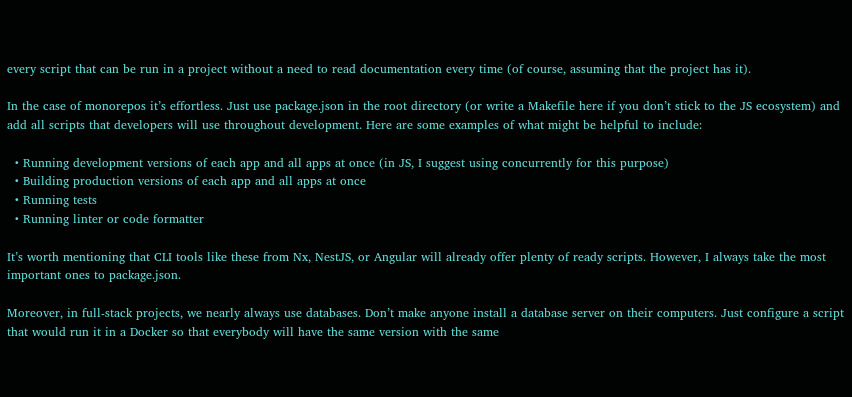every script that can be run in a project without a need to read documentation every time (of course, assuming that the project has it).

In the case of monorepos it’s effortless. Just use package.json in the root directory (or write a Makefile here if you don’t stick to the JS ecosystem) and add all scripts that developers will use throughout development. Here are some examples of what might be helpful to include:

  • Running development versions of each app and all apps at once (in JS, I suggest using concurrently for this purpose)
  • Building production versions of each app and all apps at once
  • Running tests
  • Running linter or code formatter

It’s worth mentioning that CLI tools like these from Nx, NestJS, or Angular will already offer plenty of ready scripts. However, I always take the most important ones to package.json.

Moreover, in full-stack projects, we nearly always use databases. Don’t make anyone install a database server on their computers. Just configure a script that would run it in a Docker so that everybody will have the same version with the same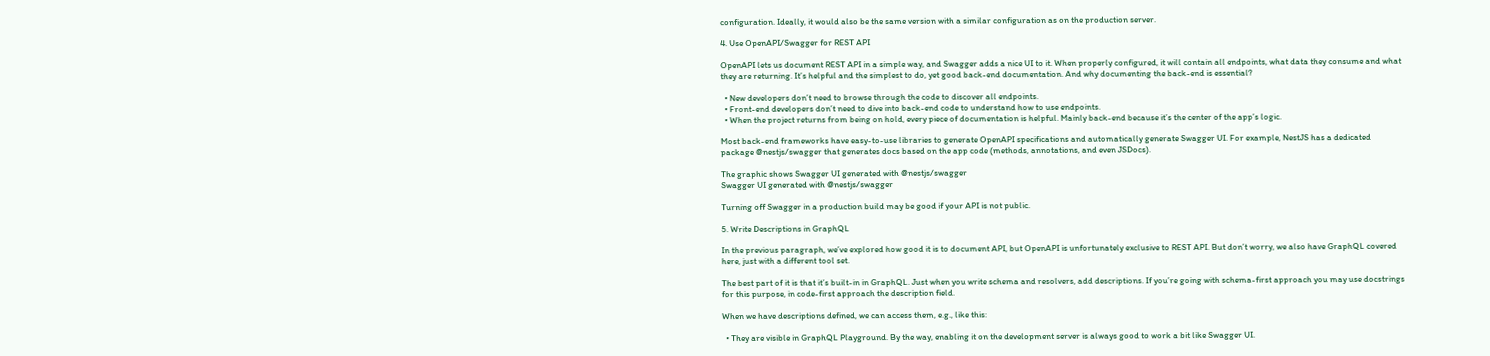configuration. Ideally, it would also be the same version with a similar configuration as on the production server.

4. Use OpenAPI/Swagger for REST API

OpenAPI lets us document REST API in a simple way, and Swagger adds a nice UI to it. When properly configured, it will contain all endpoints, what data they consume and what they are returning. It’s helpful and the simplest to do, yet good back-end documentation. And why documenting the back-end is essential?

  • New developers don’t need to browse through the code to discover all endpoints.
  • Front-end developers don’t need to dive into back-end code to understand how to use endpoints.
  • When the project returns from being on hold, every piece of documentation is helpful. Mainly back-end because it’s the center of the app’s logic.

Most back-end frameworks have easy-to-use libraries to generate OpenAPI specifications and automatically generate Swagger UI. For example, NestJS has a dedicated package @nestjs/swagger that generates docs based on the app code (methods, annotations, and even JSDocs).

The graphic shows Swagger UI generated with @nestjs/swagger
Swagger UI generated with @nestjs/swagger

Turning off Swagger in a production build may be good if your API is not public.

5. Write Descriptions in GraphQL

In the previous paragraph, we’ve explored how good it is to document API, but OpenAPI is unfortunately exclusive to REST API. But don’t worry, we also have GraphQL covered here, just with a different tool set.

The best part of it is that it’s built-in in GraphQL. Just when you write schema and resolvers, add descriptions. If you’re going with schema-first approach you may use docstrings for this purpose, in code-first approach the description field.

When we have descriptions defined, we can access them, e.g., like this:

  • They are visible in GraphQL Playground. By the way, enabling it on the development server is always good to work a bit like Swagger UI.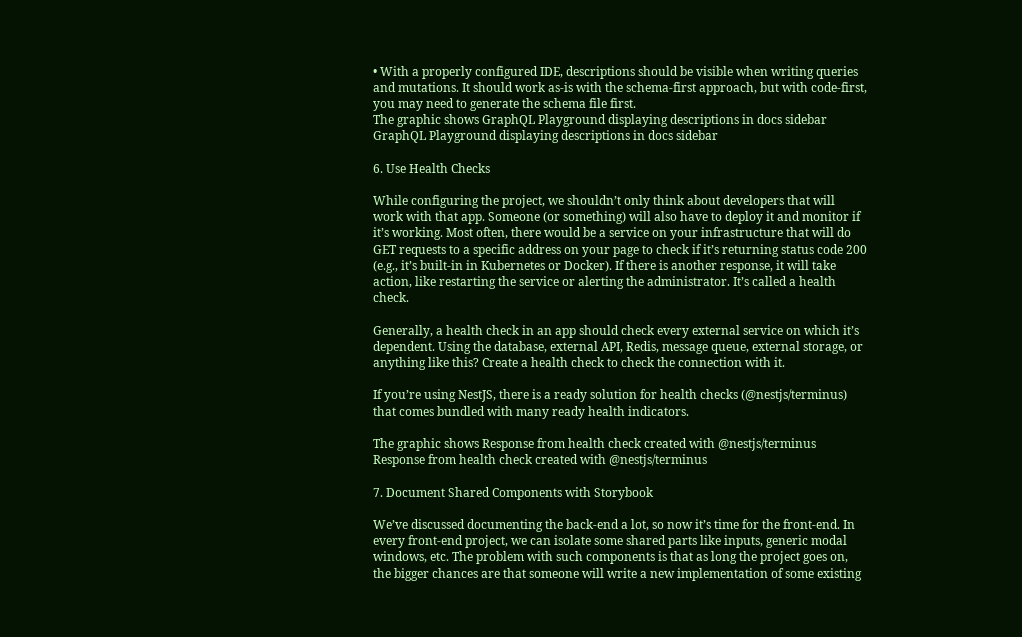• With a properly configured IDE, descriptions should be visible when writing queries and mutations. It should work as-is with the schema-first approach, but with code-first, you may need to generate the schema file first.
The graphic shows GraphQL Playground displaying descriptions in docs sidebar
GraphQL Playground displaying descriptions in docs sidebar

6. Use Health Checks

While configuring the project, we shouldn’t only think about developers that will work with that app. Someone (or something) will also have to deploy it and monitor if it’s working. Most often, there would be a service on your infrastructure that will do GET requests to a specific address on your page to check if it’s returning status code 200 (e.g., it’s built-in in Kubernetes or Docker). If there is another response, it will take action, like restarting the service or alerting the administrator. It’s called a health check.

Generally, a health check in an app should check every external service on which it’s dependent. Using the database, external API, Redis, message queue, external storage, or anything like this? Create a health check to check the connection with it.

If you’re using NestJS, there is a ready solution for health checks (@nestjs/terminus) that comes bundled with many ready health indicators.

The graphic shows Response from health check created with @nestjs/terminus
Response from health check created with @nestjs/terminus

7. Document Shared Components with Storybook

We’ve discussed documenting the back-end a lot, so now it’s time for the front-end. In every front-end project, we can isolate some shared parts like inputs, generic modal windows, etc. The problem with such components is that as long the project goes on, the bigger chances are that someone will write a new implementation of some existing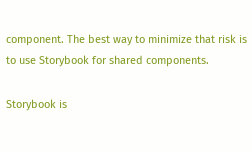component. The best way to minimize that risk is to use Storybook for shared components.

Storybook is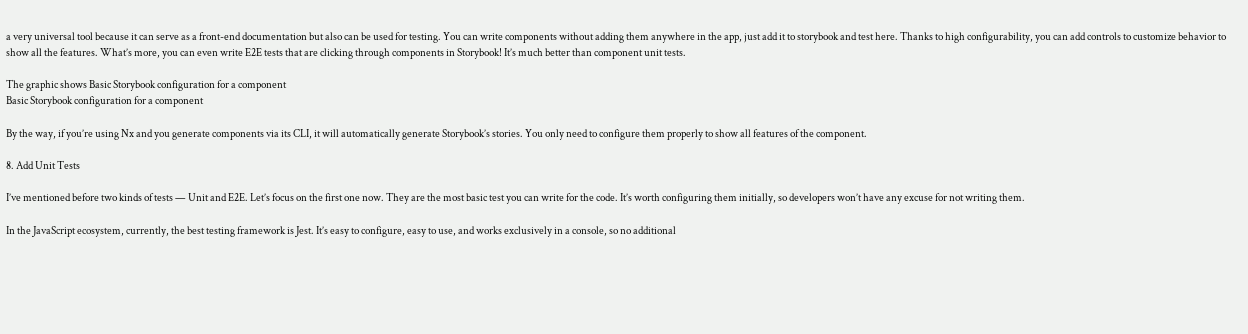a very universal tool because it can serve as a front-end documentation but also can be used for testing. You can write components without adding them anywhere in the app, just add it to storybook and test here. Thanks to high configurability, you can add controls to customize behavior to show all the features. What’s more, you can even write E2E tests that are clicking through components in Storybook! It’s much better than component unit tests.

The graphic shows Basic Storybook configuration for a component
Basic Storybook configuration for a component

By the way, if you’re using Nx and you generate components via its CLI, it will automatically generate Storybook’s stories. You only need to configure them properly to show all features of the component.

8. Add Unit Tests

I’ve mentioned before two kinds of tests — Unit and E2E. Let’s focus on the first one now. They are the most basic test you can write for the code. It’s worth configuring them initially, so developers won’t have any excuse for not writing them.

In the JavaScript ecosystem, currently, the best testing framework is Jest. It’s easy to configure, easy to use, and works exclusively in a console, so no additional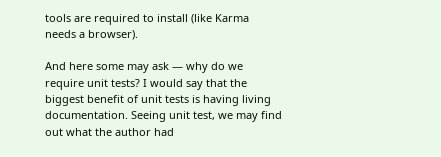tools are required to install (like Karma needs a browser).

And here some may ask — why do we require unit tests? I would say that the biggest benefit of unit tests is having living documentation. Seeing unit test, we may find out what the author had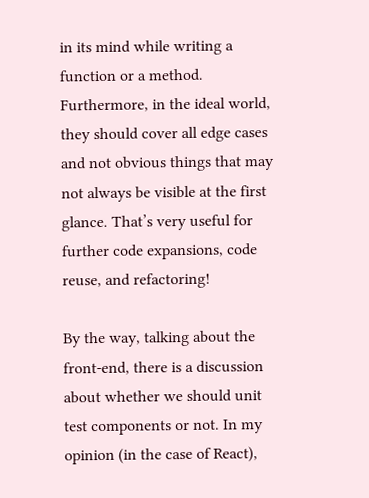in its mind while writing a function or a method. Furthermore, in the ideal world, they should cover all edge cases and not obvious things that may not always be visible at the first glance. That’s very useful for further code expansions, code reuse, and refactoring!

By the way, talking about the front-end, there is a discussion about whether we should unit test components or not. In my opinion (in the case of React),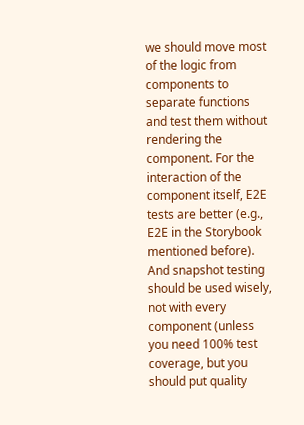we should move most of the logic from components to separate functions and test them without rendering the component. For the interaction of the component itself, E2E tests are better (e.g., E2E in the Storybook mentioned before). And snapshot testing should be used wisely, not with every component (unless you need 100% test coverage, but you should put quality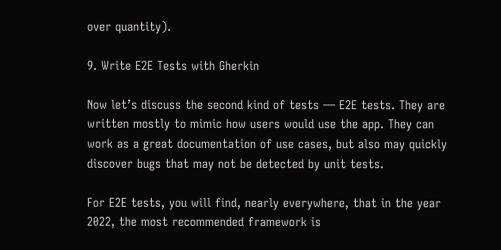over quantity).

9. Write E2E Tests with Gherkin

Now let’s discuss the second kind of tests — E2E tests. They are written mostly to mimic how users would use the app. They can work as a great documentation of use cases, but also may quickly discover bugs that may not be detected by unit tests.

For E2E tests, you will find, nearly everywhere, that in the year 2022, the most recommended framework is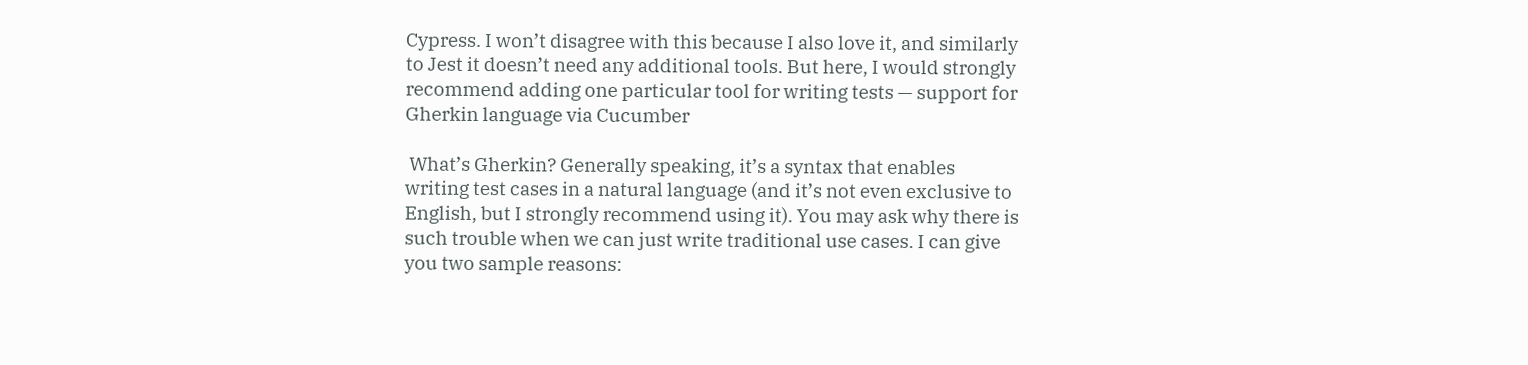Cypress. I won’t disagree with this because I also love it, and similarly to Jest it doesn’t need any additional tools. But here, I would strongly recommend adding one particular tool for writing tests — support for Gherkin language via Cucumber

 What’s Gherkin? Generally speaking, it’s a syntax that enables writing test cases in a natural language (and it’s not even exclusive to English, but I strongly recommend using it). You may ask why there is such trouble when we can just write traditional use cases. I can give you two sample reasons: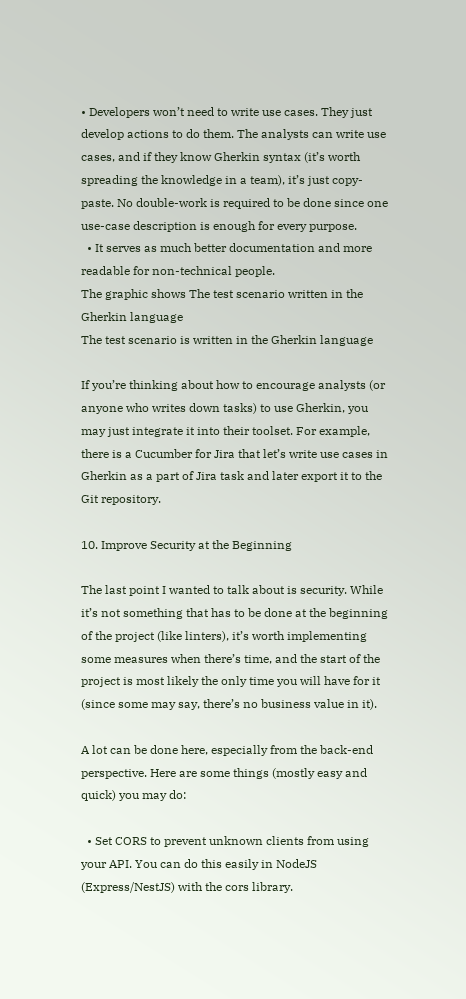• Developers won’t need to write use cases. They just develop actions to do them. The analysts can write use cases, and if they know Gherkin syntax (it’s worth spreading the knowledge in a team), it’s just copy-paste. No double-work is required to be done since one use-case description is enough for every purpose.
  • It serves as much better documentation and more readable for non-technical people.
The graphic shows The test scenario written in the Gherkin language
The test scenario is written in the Gherkin language

If you’re thinking about how to encourage analysts (or anyone who writes down tasks) to use Gherkin, you may just integrate it into their toolset. For example, there is a Cucumber for Jira that let’s write use cases in Gherkin as a part of Jira task and later export it to the Git repository.

10. Improve Security at the Beginning

The last point I wanted to talk about is security. While it’s not something that has to be done at the beginning of the project (like linters), it’s worth implementing some measures when there’s time, and the start of the project is most likely the only time you will have for it (since some may say, there’s no business value in it).

A lot can be done here, especially from the back-end perspective. Here are some things (mostly easy and quick) you may do:

  • Set CORS to prevent unknown clients from using your API. You can do this easily in NodeJS (Express/NestJS) with the cors library.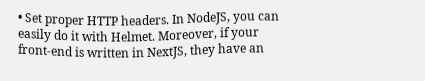• Set proper HTTP headers. In NodeJS, you can easily do it with Helmet. Moreover, if your front-end is written in NextJS, they have an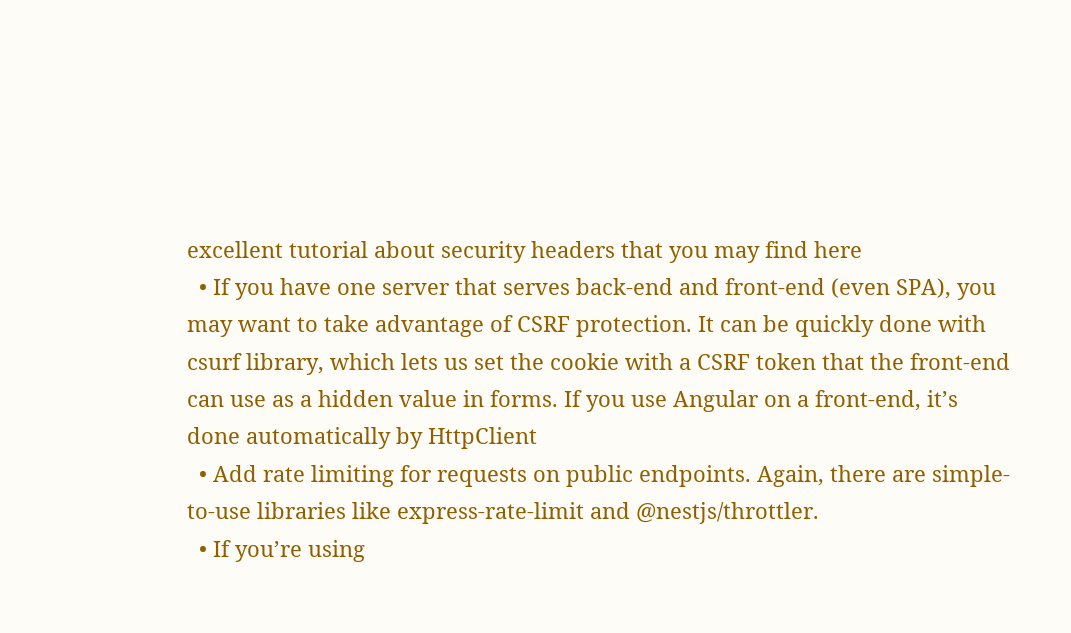excellent tutorial about security headers that you may find here
  • If you have one server that serves back-end and front-end (even SPA), you may want to take advantage of CSRF protection. It can be quickly done with csurf library, which lets us set the cookie with a CSRF token that the front-end can use as a hidden value in forms. If you use Angular on a front-end, it’s done automatically by HttpClient
  • Add rate limiting for requests on public endpoints. Again, there are simple-to-use libraries like express-rate-limit and @nestjs/throttler.
  • If you’re using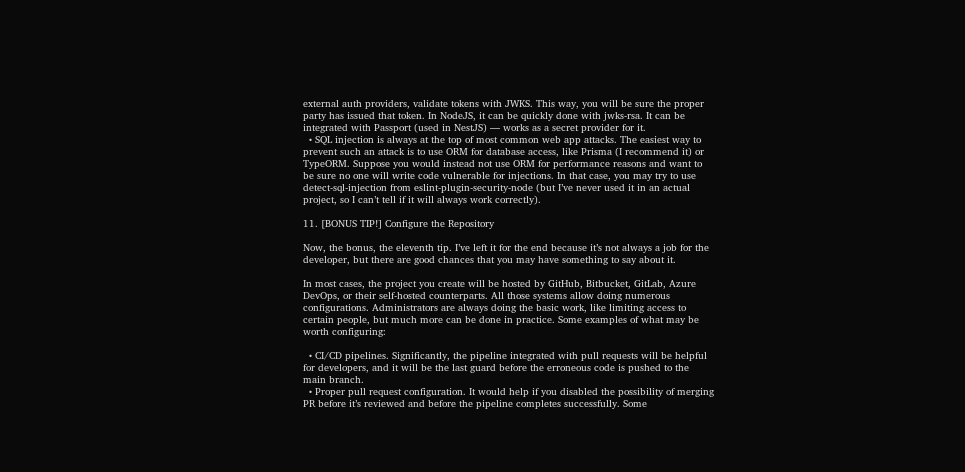external auth providers, validate tokens with JWKS. This way, you will be sure the proper party has issued that token. In NodeJS, it can be quickly done with jwks-rsa. It can be integrated with Passport (used in NestJS) — works as a secret provider for it.
  • SQL injection is always at the top of most common web app attacks. The easiest way to prevent such an attack is to use ORM for database access, like Prisma (I recommend it) or TypeORM. Suppose you would instead not use ORM for performance reasons and want to be sure no one will write code vulnerable for injections. In that case, you may try to use detect-sql-injection from eslint-plugin-security-node (but I’ve never used it in an actual project, so I can’t tell if it will always work correctly).

11. [BONUS TIP!] Configure the Repository

Now, the bonus, the eleventh tip. I’ve left it for the end because it’s not always a job for the developer, but there are good chances that you may have something to say about it.

In most cases, the project you create will be hosted by GitHub, Bitbucket, GitLab, Azure DevOps, or their self-hosted counterparts. All those systems allow doing numerous configurations. Administrators are always doing the basic work, like limiting access to certain people, but much more can be done in practice. Some examples of what may be worth configuring:

  • CI/CD pipelines. Significantly, the pipeline integrated with pull requests will be helpful for developers, and it will be the last guard before the erroneous code is pushed to the main branch.
  • Proper pull request configuration. It would help if you disabled the possibility of merging PR before it’s reviewed and before the pipeline completes successfully. Some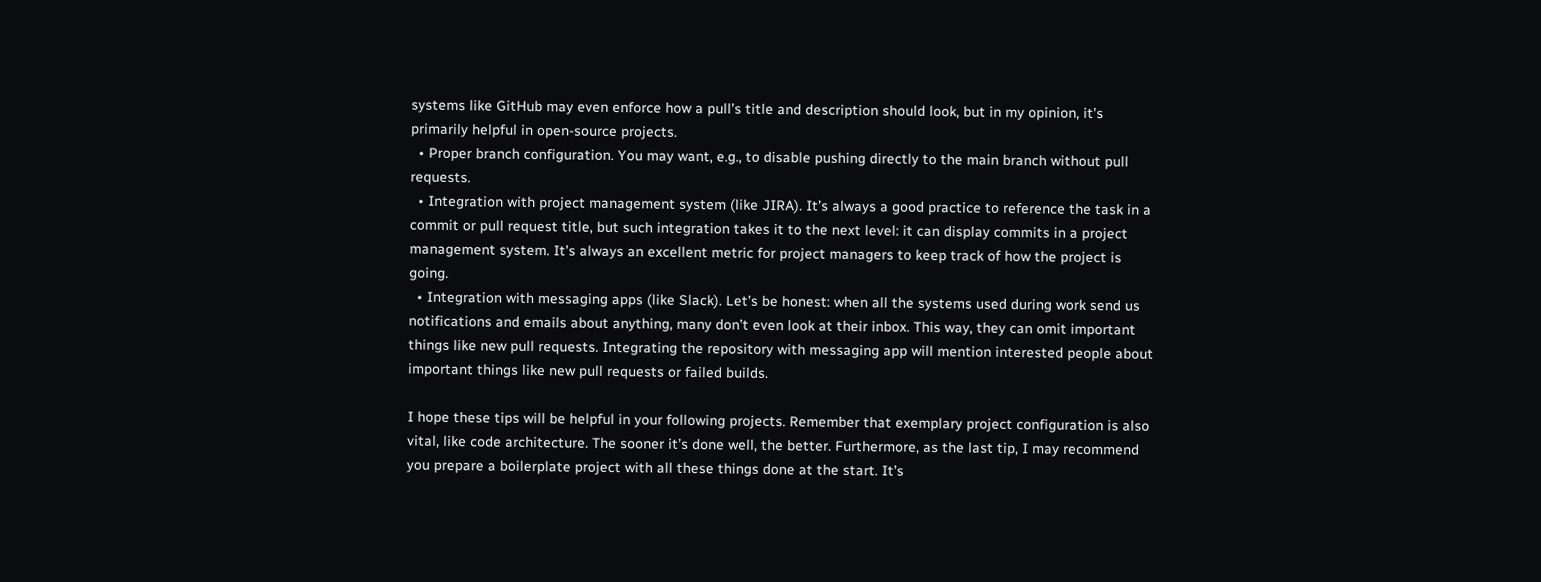systems like GitHub may even enforce how a pull’s title and description should look, but in my opinion, it’s primarily helpful in open-source projects.
  • Proper branch configuration. You may want, e.g., to disable pushing directly to the main branch without pull requests.
  • Integration with project management system (like JIRA). It’s always a good practice to reference the task in a commit or pull request title, but such integration takes it to the next level: it can display commits in a project management system. It’s always an excellent metric for project managers to keep track of how the project is going.
  • Integration with messaging apps (like Slack). Let’s be honest: when all the systems used during work send us notifications and emails about anything, many don’t even look at their inbox. This way, they can omit important things like new pull requests. Integrating the repository with messaging app will mention interested people about important things like new pull requests or failed builds.

I hope these tips will be helpful in your following projects. Remember that exemplary project configuration is also vital, like code architecture. The sooner it’s done well, the better. Furthermore, as the last tip, I may recommend you prepare a boilerplate project with all these things done at the start. It’s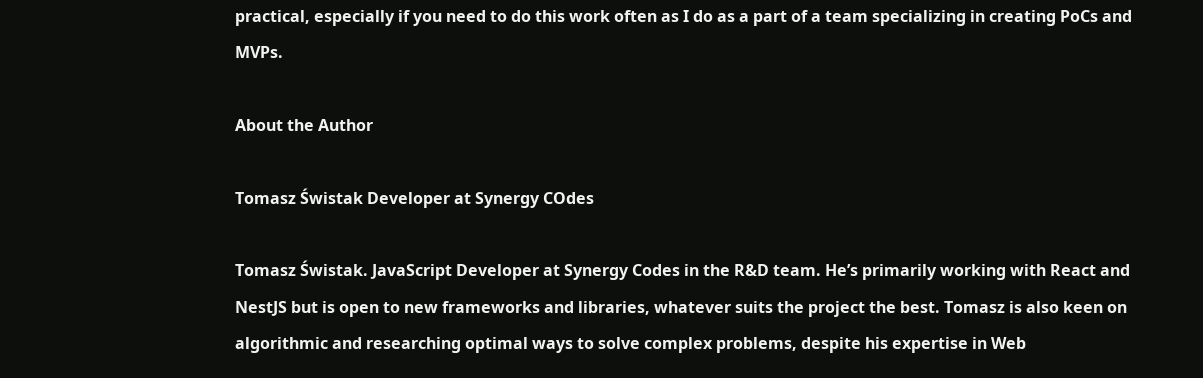practical, especially if you need to do this work often as I do as a part of a team specializing in creating PoCs and MVPs.

About the Author

Tomasz Świstak Developer at Synergy COdes

Tomasz Świstak. JavaScript Developer at Synergy Codes in the R&D team. He’s primarily working with React and NestJS but is open to new frameworks and libraries, whatever suits the project the best. Tomasz is also keen on algorithmic and researching optimal ways to solve complex problems, despite his expertise in Web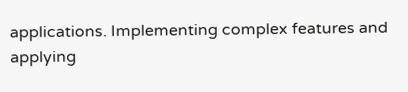applications. Implementing complex features and applying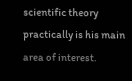scientific theory practically is his main area of interest.